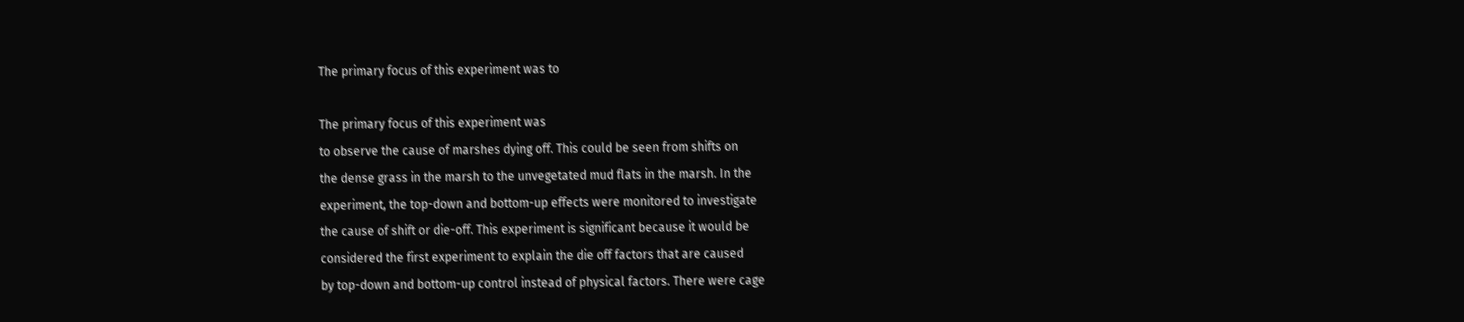The primary focus of this experiment was to

The primary focus of this experiment was
to observe the cause of marshes dying off. This could be seen from shifts on
the dense grass in the marsh to the unvegetated mud flats in the marsh. In the
experiment, the top-down and bottom-up effects were monitored to investigate
the cause of shift or die-off. This experiment is significant because it would be
considered the first experiment to explain the die off factors that are caused
by top-down and bottom-up control instead of physical factors. There were cage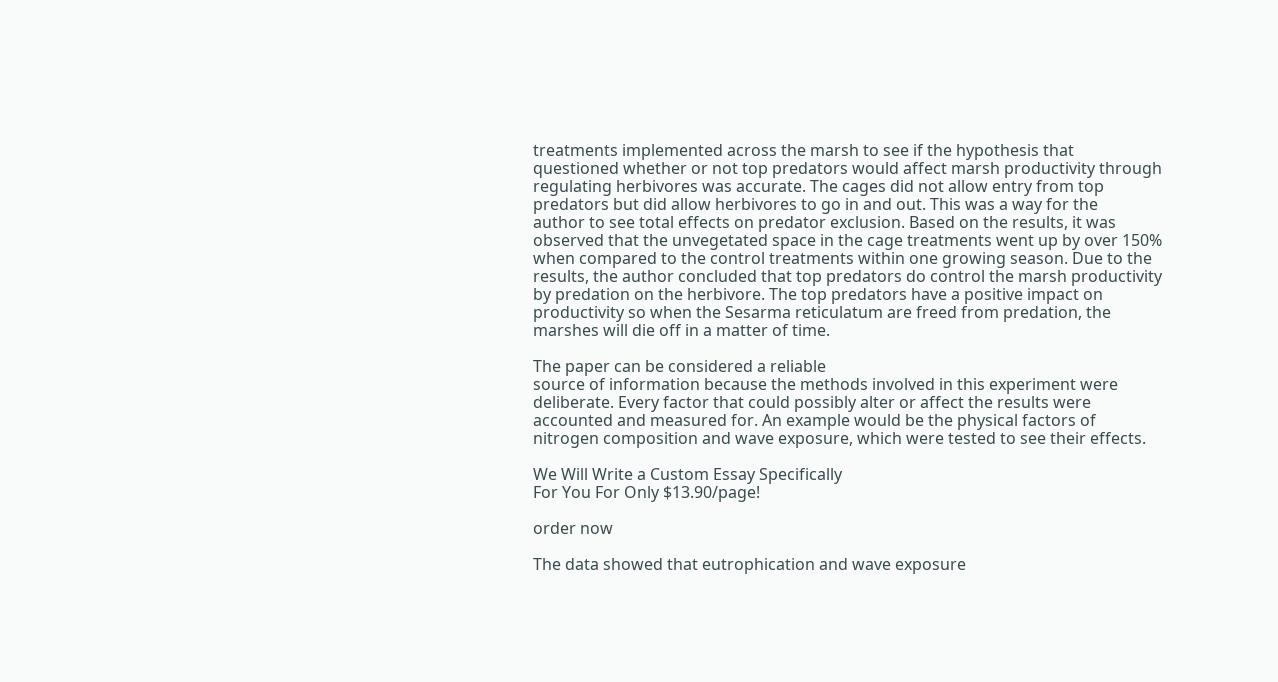treatments implemented across the marsh to see if the hypothesis that
questioned whether or not top predators would affect marsh productivity through
regulating herbivores was accurate. The cages did not allow entry from top
predators but did allow herbivores to go in and out. This was a way for the
author to see total effects on predator exclusion. Based on the results, it was
observed that the unvegetated space in the cage treatments went up by over 150%
when compared to the control treatments within one growing season. Due to the
results, the author concluded that top predators do control the marsh productivity
by predation on the herbivore. The top predators have a positive impact on
productivity so when the Sesarma reticulatum are freed from predation, the
marshes will die off in a matter of time.

The paper can be considered a reliable
source of information because the methods involved in this experiment were
deliberate. Every factor that could possibly alter or affect the results were
accounted and measured for. An example would be the physical factors of
nitrogen composition and wave exposure, which were tested to see their effects.

We Will Write a Custom Essay Specifically
For You For Only $13.90/page!

order now

The data showed that eutrophication and wave exposure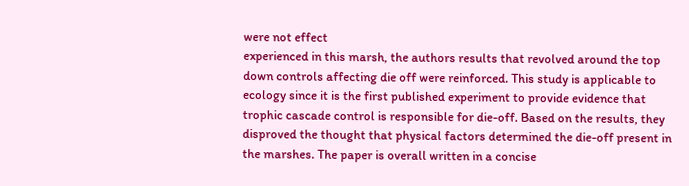were not effect
experienced in this marsh, the authors results that revolved around the top
down controls affecting die off were reinforced. This study is applicable to
ecology since it is the first published experiment to provide evidence that
trophic cascade control is responsible for die-off. Based on the results, they
disproved the thought that physical factors determined the die-off present in
the marshes. The paper is overall written in a concise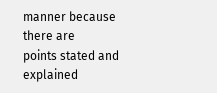manner because there are
points stated and explained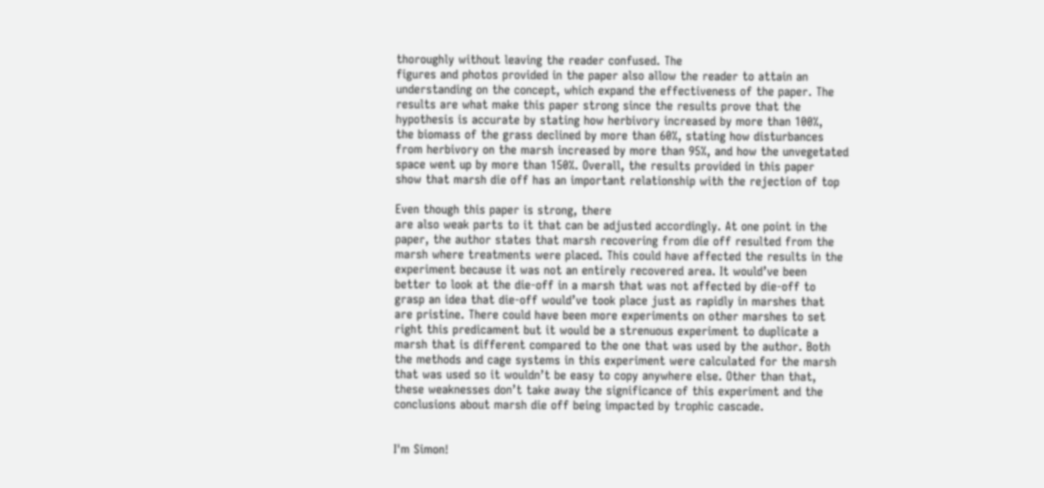thoroughly without leaving the reader confused. The
figures and photos provided in the paper also allow the reader to attain an
understanding on the concept, which expand the effectiveness of the paper. The
results are what make this paper strong since the results prove that the
hypothesis is accurate by stating how herbivory increased by more than 100%,
the biomass of the grass declined by more than 60%, stating how disturbances
from herbivory on the marsh increased by more than 95%, and how the unvegetated
space went up by more than 150%. Overall, the results provided in this paper
show that marsh die off has an important relationship with the rejection of top

Even though this paper is strong, there
are also weak parts to it that can be adjusted accordingly. At one point in the
paper, the author states that marsh recovering from die off resulted from the
marsh where treatments were placed. This could have affected the results in the
experiment because it was not an entirely recovered area. It would’ve been
better to look at the die-off in a marsh that was not affected by die-off to
grasp an idea that die-off would’ve took place just as rapidly in marshes that
are pristine. There could have been more experiments on other marshes to set
right this predicament but it would be a strenuous experiment to duplicate a
marsh that is different compared to the one that was used by the author. Both
the methods and cage systems in this experiment were calculated for the marsh
that was used so it wouldn’t be easy to copy anywhere else. Other than that,
these weaknesses don’t take away the significance of this experiment and the
conclusions about marsh die off being impacted by trophic cascade.


I'm Simon!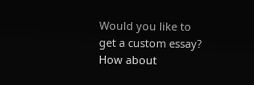Would you like to get a custom essay? How about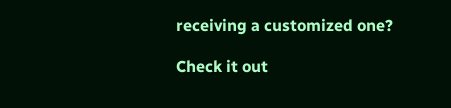receiving a customized one?

Check it out